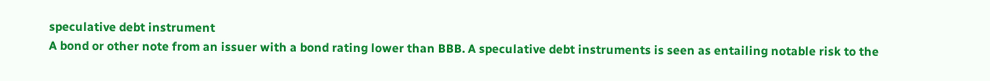speculative debt instrument
A bond or other note from an issuer with a bond rating lower than BBB. A speculative debt instruments is seen as entailing notable risk to the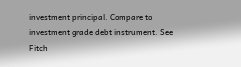investment principal. Compare to investment grade debt instrument. See Fitch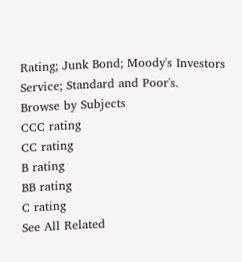Rating; Junk Bond; Moody's Investors Service; Standard and Poor's.
Browse by Subjects
CCC rating
CC rating
B rating
BB rating
C rating
See All Related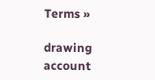Terms »

drawing account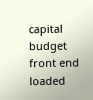capital budget
front end loaded